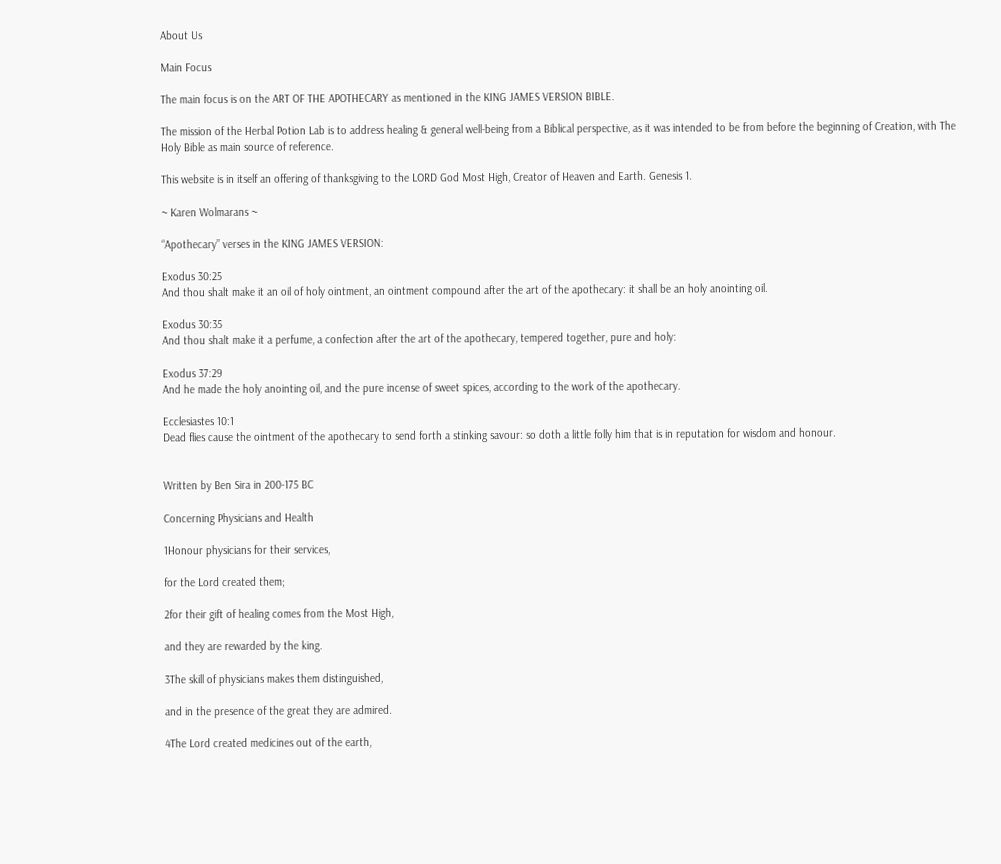About Us

Main Focus

The main focus is on the ART OF THE APOTHECARY as mentioned in the KING JAMES VERSION BIBLE.

The mission of the Herbal Potion Lab is to address healing & general well-being from a Biblical perspective, as it was intended to be from before the beginning of Creation, with The Holy Bible as main source of reference.

This website is in itself an offering of thanksgiving to the LORD God Most High, Creator of Heaven and Earth. Genesis 1.

~ Karen Wolmarans ~

“Apothecary” verses in the KING JAMES VERSION:

Exodus 30:25
And thou shalt make it an oil of holy ointment, an ointment compound after the art of the apothecary: it shall be an holy anointing oil.

Exodus 30:35
And thou shalt make it a perfume, a confection after the art of the apothecary, tempered together, pure and holy:

Exodus 37:29
And he made the holy anointing oil, and the pure incense of sweet spices, according to the work of the apothecary.

Ecclesiastes 10:1
Dead flies cause the ointment of the apothecary to send forth a stinking savour: so doth a little folly him that is in reputation for wisdom and honour.


Written by Ben Sira in 200-175 BC

Concerning Physicians and Health

1Honour physicians for their services,

for the Lord created them;

2for their gift of healing comes from the Most High,

and they are rewarded by the king.

3The skill of physicians makes them distinguished,

and in the presence of the great they are admired.

4The Lord created medicines out of the earth,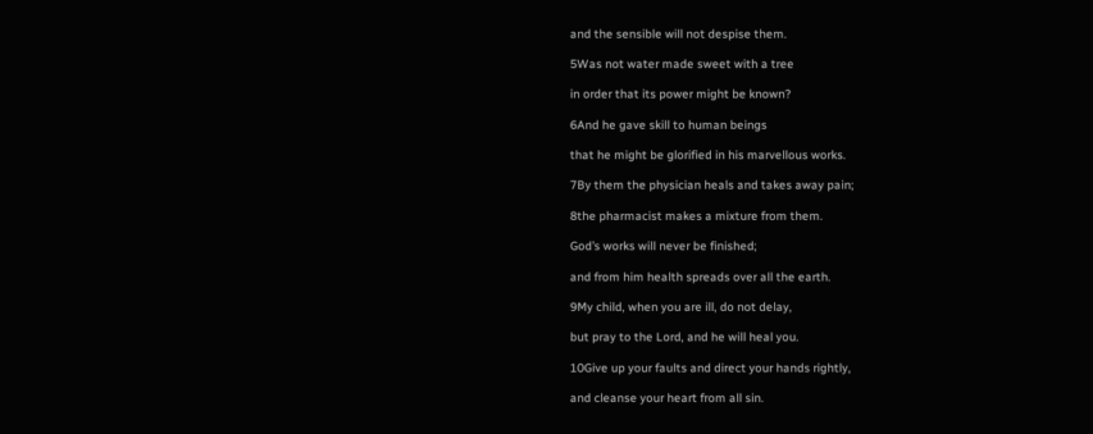and the sensible will not despise them.

5Was not water made sweet with a tree

in order that its power might be known?

6And he gave skill to human beings

that he might be glorified in his marvellous works.

7By them the physician heals and takes away pain;

8the pharmacist makes a mixture from them.

God’s works will never be finished;

and from him health spreads over all the earth.

9My child, when you are ill, do not delay,

but pray to the Lord, and he will heal you.

10Give up your faults and direct your hands rightly,

and cleanse your heart from all sin.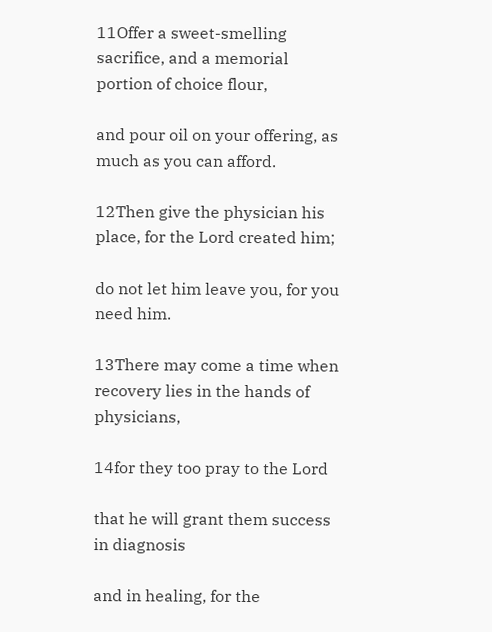11Offer a sweet-smelling sacrifice, and a memorial portion of choice flour,

and pour oil on your offering, as much as you can afford.

12Then give the physician his place, for the Lord created him;

do not let him leave you, for you need him.

13There may come a time when recovery lies in the hands of physicians,

14for they too pray to the Lord

that he will grant them success in diagnosis

and in healing, for the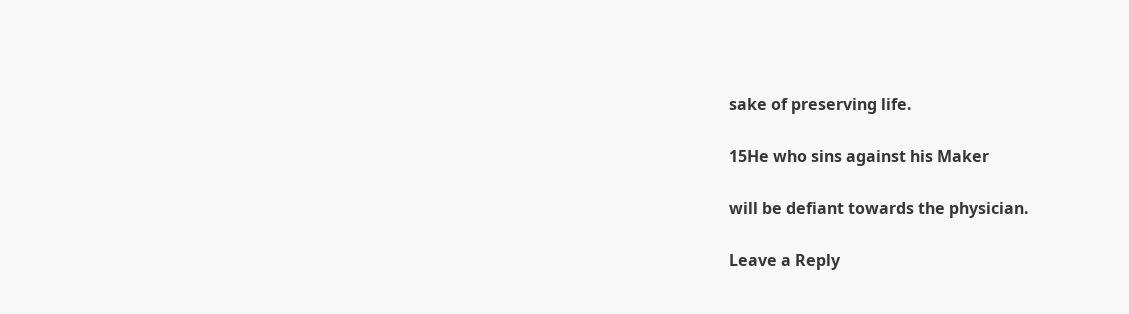sake of preserving life.

15He who sins against his Maker

will be defiant towards the physician.

Leave a Reply